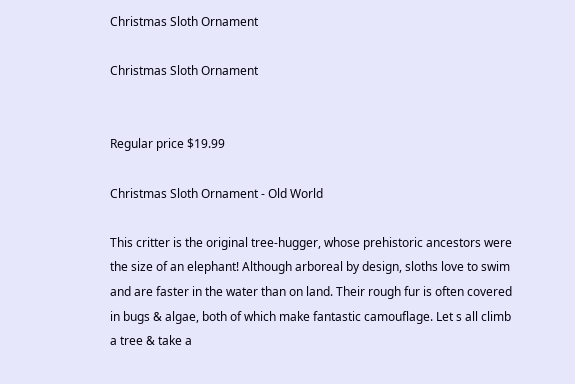Christmas Sloth Ornament

Christmas Sloth Ornament


Regular price $19.99

Christmas Sloth Ornament - Old World

This critter is the original tree-hugger, whose prehistoric ancestors were the size of an elephant! Although arboreal by design, sloths love to swim and are faster in the water than on land. Their rough fur is often covered in bugs & algae, both of which make fantastic camouflage. Let s all climb a tree & take a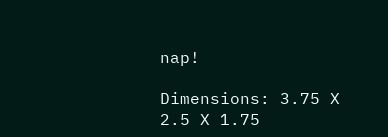nap!

Dimensions: 3.75 X 2.5 X 1.75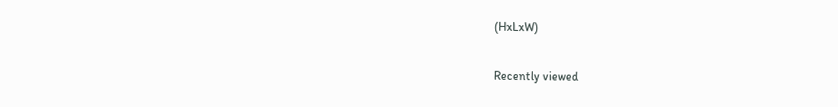(HxLxW)

Recently viewed